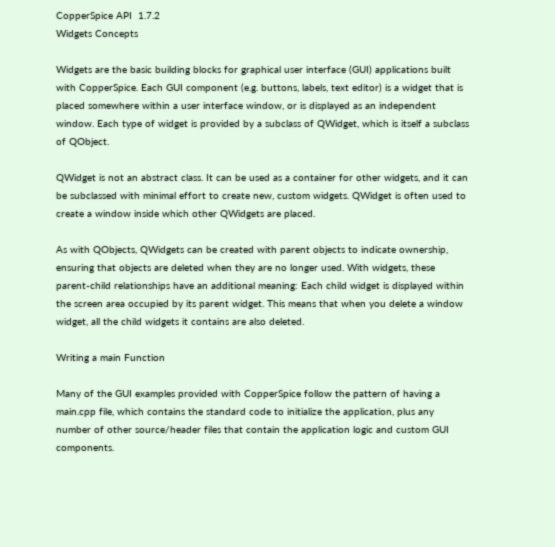CopperSpice API  1.7.2
Widgets Concepts

Widgets are the basic building blocks for graphical user interface (GUI) applications built with CopperSpice. Each GUI component (e.g. buttons, labels, text editor) is a widget that is placed somewhere within a user interface window, or is displayed as an independent window. Each type of widget is provided by a subclass of QWidget, which is itself a subclass of QObject.

QWidget is not an abstract class. It can be used as a container for other widgets, and it can be subclassed with minimal effort to create new, custom widgets. QWidget is often used to create a window inside which other QWidgets are placed.

As with QObjects, QWidgets can be created with parent objects to indicate ownership, ensuring that objects are deleted when they are no longer used. With widgets, these parent-child relationships have an additional meaning: Each child widget is displayed within the screen area occupied by its parent widget. This means that when you delete a window widget, all the child widgets it contains are also deleted.

Writing a main Function

Many of the GUI examples provided with CopperSpice follow the pattern of having a main.cpp file, which contains the standard code to initialize the application, plus any number of other source/header files that contain the application logic and custom GUI components.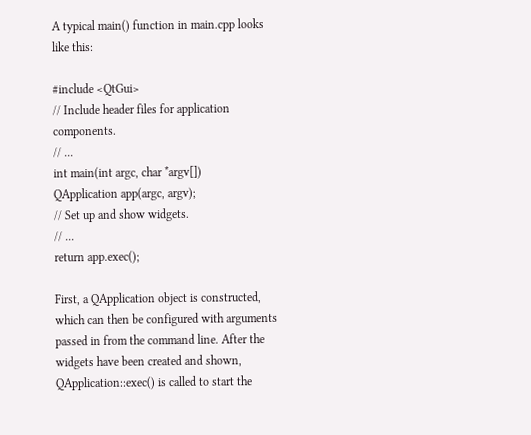A typical main() function in main.cpp looks like this:

#include <QtGui>
// Include header files for application components.
// ...
int main(int argc, char *argv[])
QApplication app(argc, argv);
// Set up and show widgets.
// ...
return app.exec();

First, a QApplication object is constructed, which can then be configured with arguments passed in from the command line. After the widgets have been created and shown, QApplication::exec() is called to start the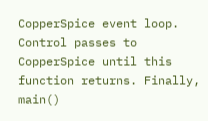CopperSpice event loop. Control passes to CopperSpice until this function returns. Finally, main()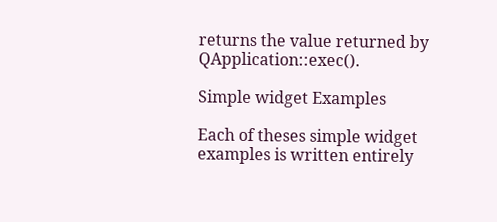returns the value returned by QApplication::exec().

Simple widget Examples

Each of theses simple widget examples is written entirely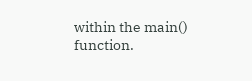within the main() function.